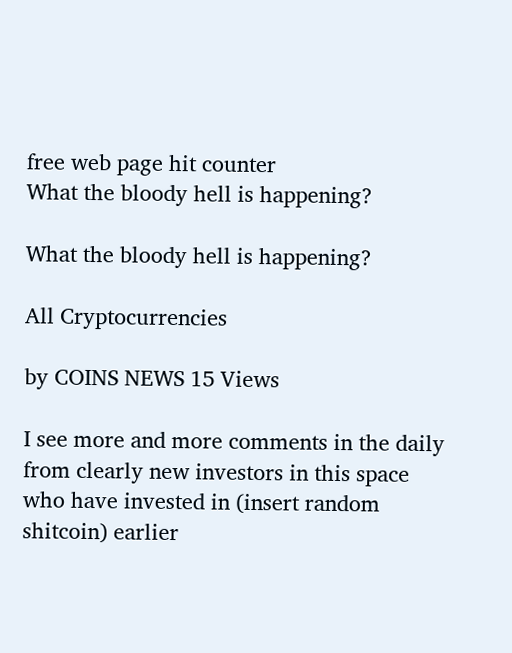free web page hit counter
What the bloody hell is happening?

What the bloody hell is happening?

All Cryptocurrencies

by COINS NEWS 15 Views

I see more and more comments in the daily from clearly new investors in this space who have invested in (insert random shitcoin) earlier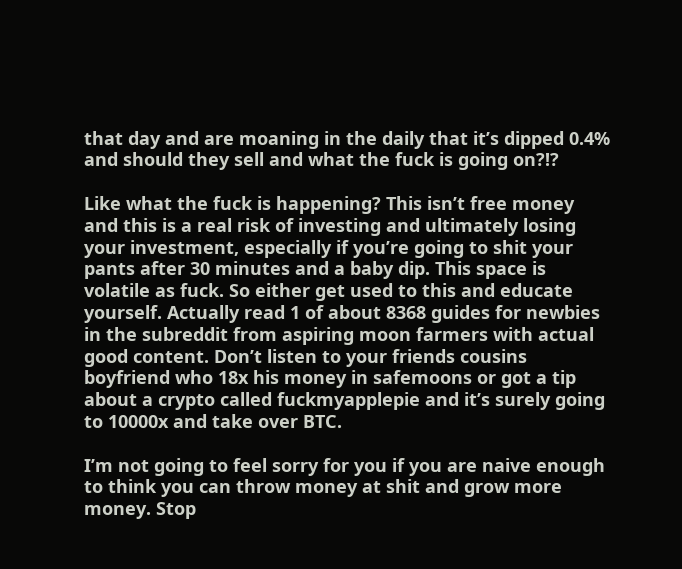that day and are moaning in the daily that it’s dipped 0.4% and should they sell and what the fuck is going on?!?

Like what the fuck is happening? This isn’t free money and this is a real risk of investing and ultimately losing your investment, especially if you’re going to shit your pants after 30 minutes and a baby dip. This space is volatile as fuck. So either get used to this and educate yourself. Actually read 1 of about 8368 guides for newbies in the subreddit from aspiring moon farmers with actual good content. Don’t listen to your friends cousins boyfriend who 18x his money in safemoons or got a tip about a crypto called fuckmyapplepie and it’s surely going to 10000x and take over BTC.

I’m not going to feel sorry for you if you are naive enough to think you can throw money at shit and grow more money. Stop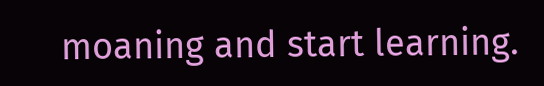moaning and start learning.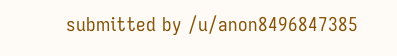submitted by /u/anon8496847385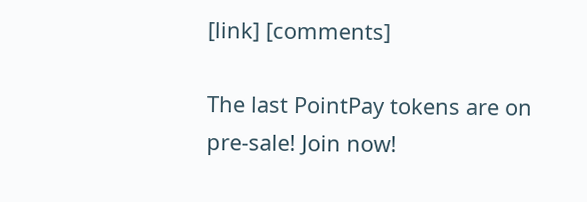[link] [comments]

The last PointPay tokens are on pre-sale! Join now!